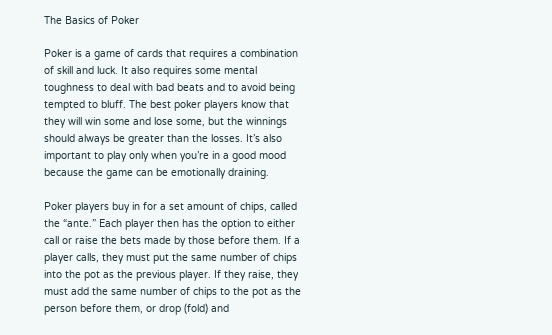The Basics of Poker

Poker is a game of cards that requires a combination of skill and luck. It also requires some mental toughness to deal with bad beats and to avoid being tempted to bluff. The best poker players know that they will win some and lose some, but the winnings should always be greater than the losses. It’s also important to play only when you’re in a good mood because the game can be emotionally draining.

Poker players buy in for a set amount of chips, called the “ante.” Each player then has the option to either call or raise the bets made by those before them. If a player calls, they must put the same number of chips into the pot as the previous player. If they raise, they must add the same number of chips to the pot as the person before them, or drop (fold) and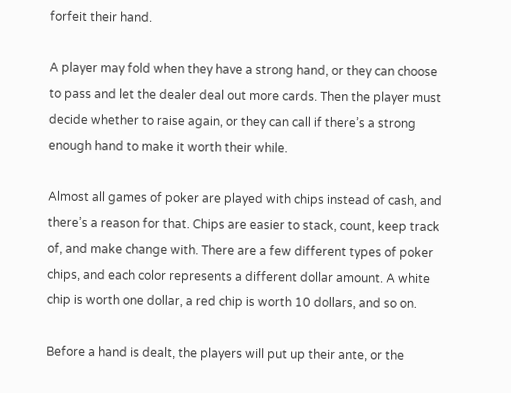forfeit their hand.

A player may fold when they have a strong hand, or they can choose to pass and let the dealer deal out more cards. Then the player must decide whether to raise again, or they can call if there’s a strong enough hand to make it worth their while.

Almost all games of poker are played with chips instead of cash, and there’s a reason for that. Chips are easier to stack, count, keep track of, and make change with. There are a few different types of poker chips, and each color represents a different dollar amount. A white chip is worth one dollar, a red chip is worth 10 dollars, and so on.

Before a hand is dealt, the players will put up their ante, or the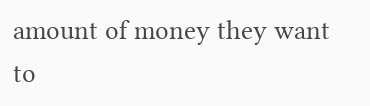amount of money they want to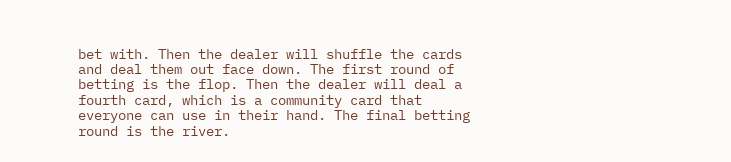bet with. Then the dealer will shuffle the cards and deal them out face down. The first round of betting is the flop. Then the dealer will deal a fourth card, which is a community card that everyone can use in their hand. The final betting round is the river.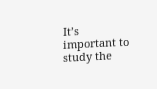It’s important to study the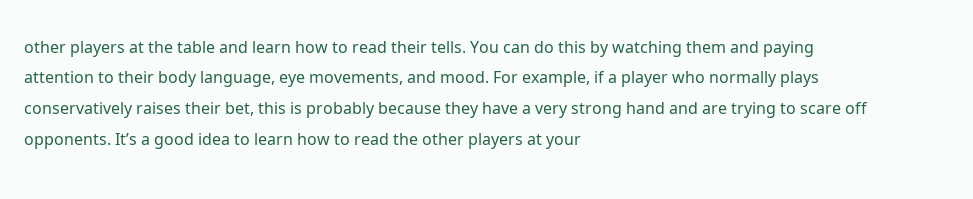other players at the table and learn how to read their tells. You can do this by watching them and paying attention to their body language, eye movements, and mood. For example, if a player who normally plays conservatively raises their bet, this is probably because they have a very strong hand and are trying to scare off opponents. It’s a good idea to learn how to read the other players at your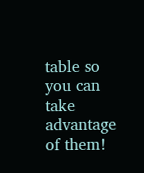table so you can take advantage of them!